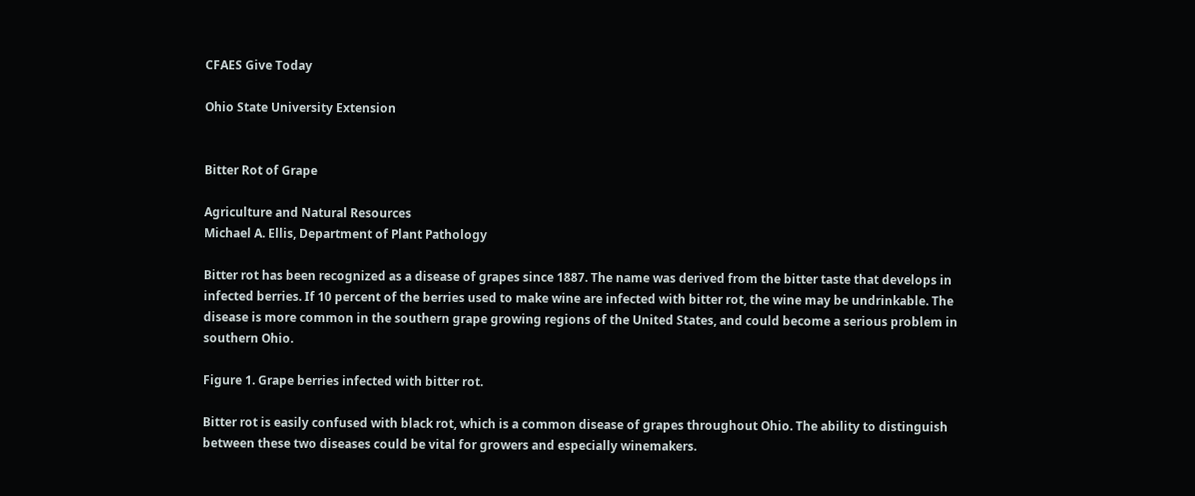CFAES Give Today

Ohio State University Extension


Bitter Rot of Grape

Agriculture and Natural Resources
Michael A. Ellis, Department of Plant Pathology

Bitter rot has been recognized as a disease of grapes since 1887. The name was derived from the bitter taste that develops in infected berries. If 10 percent of the berries used to make wine are infected with bitter rot, the wine may be undrinkable. The disease is more common in the southern grape growing regions of the United States, and could become a serious problem in southern Ohio.

Figure 1. Grape berries infected with bitter rot.

Bitter rot is easily confused with black rot, which is a common disease of grapes throughout Ohio. The ability to distinguish between these two diseases could be vital for growers and especially winemakers.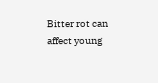Bitter rot can affect young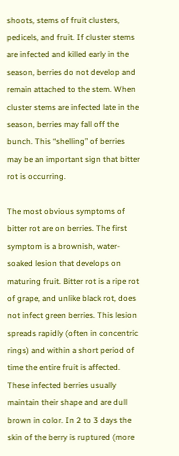shoots, stems of fruit clusters, pedicels, and fruit. If cluster stems are infected and killed early in the season, berries do not develop and remain attached to the stem. When cluster stems are infected late in the season, berries may fall off the bunch. This “shelling” of berries may be an important sign that bitter rot is occurring.

The most obvious symptoms of bitter rot are on berries. The first symptom is a brownish, water-soaked lesion that develops on maturing fruit. Bitter rot is a ripe rot of grape, and unlike black rot, does not infect green berries. This lesion spreads rapidly (often in concentric rings) and within a short period of time the entire fruit is affected. These infected berries usually maintain their shape and are dull brown in color. In 2 to 3 days the skin of the berry is ruptured (more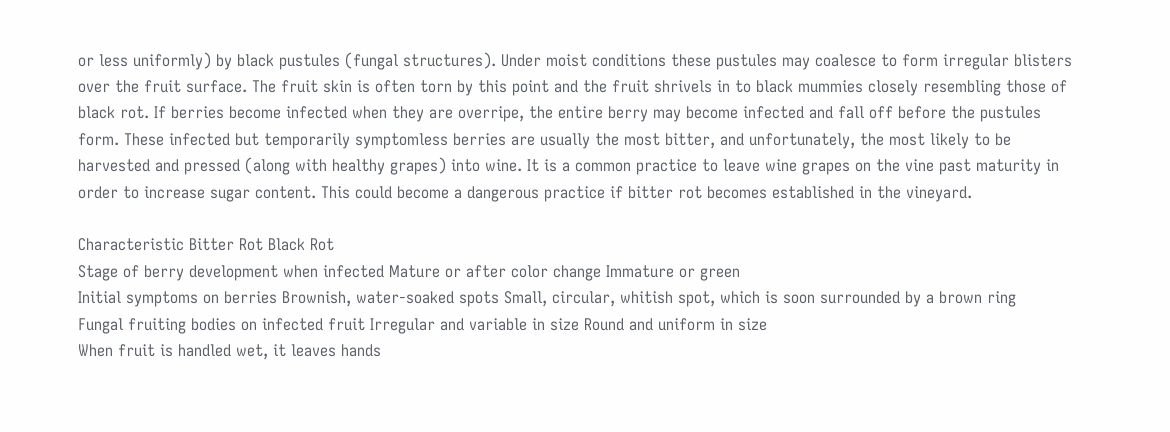or less uniformly) by black pustules (fungal structures). Under moist conditions these pustules may coalesce to form irregular blisters over the fruit surface. The fruit skin is often torn by this point and the fruit shrivels in to black mummies closely resembling those of black rot. If berries become infected when they are overripe, the entire berry may become infected and fall off before the pustules form. These infected but temporarily symptomless berries are usually the most bitter, and unfortunately, the most likely to be harvested and pressed (along with healthy grapes) into wine. It is a common practice to leave wine grapes on the vine past maturity in order to increase sugar content. This could become a dangerous practice if bitter rot becomes established in the vineyard.

Characteristic Bitter Rot Black Rot
Stage of berry development when infected Mature or after color change Immature or green
Initial symptoms on berries Brownish, water-soaked spots Small, circular, whitish spot, which is soon surrounded by a brown ring
Fungal fruiting bodies on infected fruit Irregular and variable in size Round and uniform in size
When fruit is handled wet, it leaves hands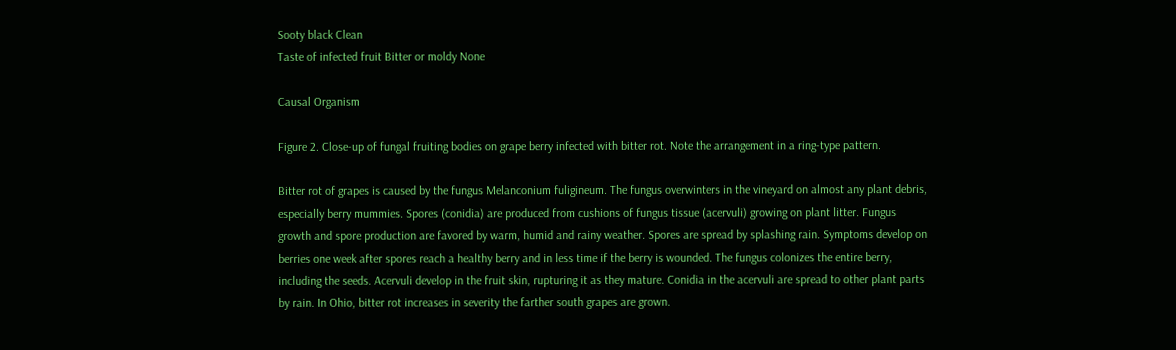Sooty black Clean
Taste of infected fruit Bitter or moldy None

Causal Organism

Figure 2. Close-up of fungal fruiting bodies on grape berry infected with bitter rot. Note the arrangement in a ring-type pattern.

Bitter rot of grapes is caused by the fungus Melanconium fuligineum. The fungus overwinters in the vineyard on almost any plant debris, especially berry mummies. Spores (conidia) are produced from cushions of fungus tissue (acervuli) growing on plant litter. Fungus growth and spore production are favored by warm, humid and rainy weather. Spores are spread by splashing rain. Symptoms develop on berries one week after spores reach a healthy berry and in less time if the berry is wounded. The fungus colonizes the entire berry, including the seeds. Acervuli develop in the fruit skin, rupturing it as they mature. Conidia in the acervuli are spread to other plant parts by rain. In Ohio, bitter rot increases in severity the farther south grapes are grown.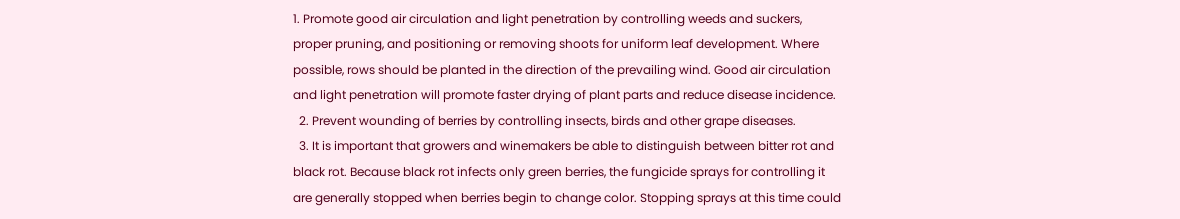1. Promote good air circulation and light penetration by controlling weeds and suckers, proper pruning, and positioning or removing shoots for uniform leaf development. Where possible, rows should be planted in the direction of the prevailing wind. Good air circulation and light penetration will promote faster drying of plant parts and reduce disease incidence.
  2. Prevent wounding of berries by controlling insects, birds and other grape diseases.
  3. It is important that growers and winemakers be able to distinguish between bitter rot and black rot. Because black rot infects only green berries, the fungicide sprays for controlling it are generally stopped when berries begin to change color. Stopping sprays at this time could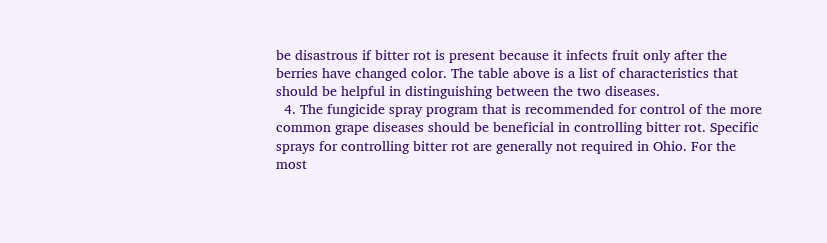be disastrous if bitter rot is present because it infects fruit only after the berries have changed color. The table above is a list of characteristics that should be helpful in distinguishing between the two diseases.
  4. The fungicide spray program that is recommended for control of the more common grape diseases should be beneficial in controlling bitter rot. Specific sprays for controlling bitter rot are generally not required in Ohio. For the most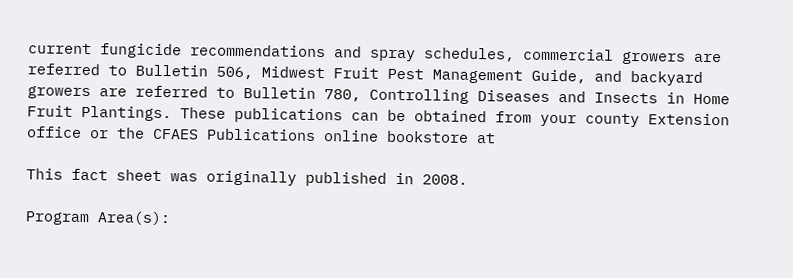current fungicide recommendations and spray schedules, commercial growers are referred to Bulletin 506, Midwest Fruit Pest Management Guide, and backyard growers are referred to Bulletin 780, Controlling Diseases and Insects in Home Fruit Plantings. These publications can be obtained from your county Extension office or the CFAES Publications online bookstore at

This fact sheet was originally published in 2008.

Program Area(s):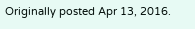Originally posted Apr 13, 2016.